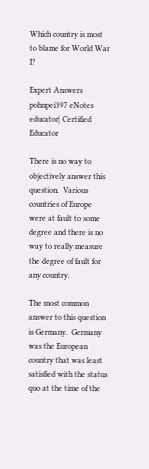Which country is most to blame for World War I?

Expert Answers
pohnpei397 eNotes educator| Certified Educator

There is no way to objectively answer this question.  Various countries of Europe were at fault to some degree and there is no way to really measure the degree of fault for any country.

The most common answer to this question is Germany.  Germany was the European country that was least satisfied with the status quo at the time of the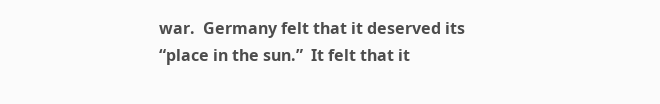war.  Germany felt that it deserved its “place in the sun.”  It felt that it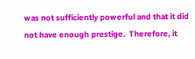was not sufficiently powerful and that it did not have enough prestige.  Therefore, it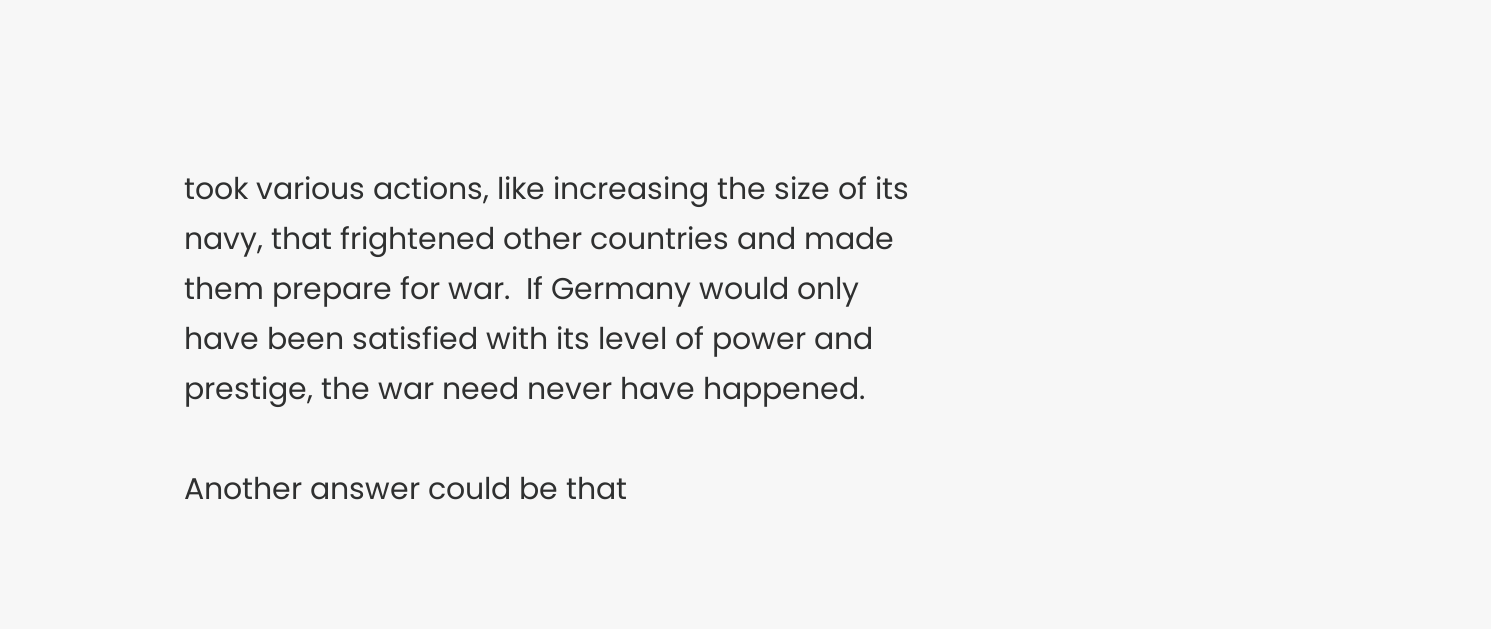took various actions, like increasing the size of its navy, that frightened other countries and made them prepare for war.  If Germany would only have been satisfied with its level of power and prestige, the war need never have happened.

Another answer could be that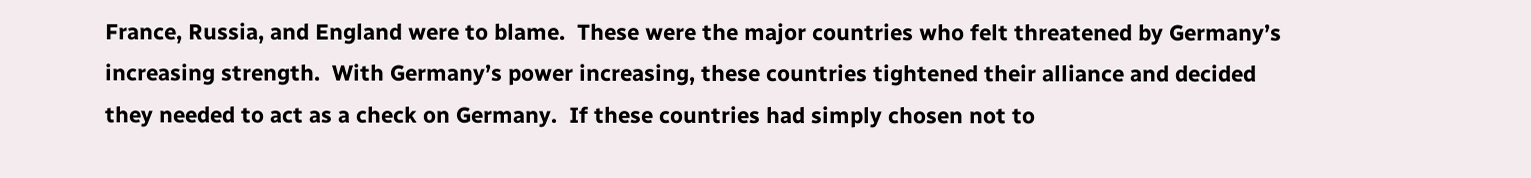France, Russia, and England were to blame.  These were the major countries who felt threatened by Germany’s increasing strength.  With Germany’s power increasing, these countries tightened their alliance and decided they needed to act as a check on Germany.  If these countries had simply chosen not to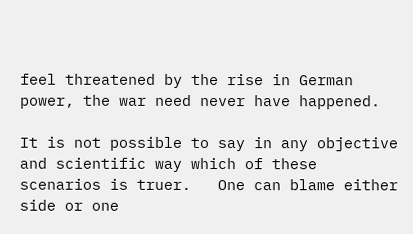feel threatened by the rise in German power, the war need never have happened.

It is not possible to say in any objective and scientific way which of these scenarios is truer.   One can blame either side or one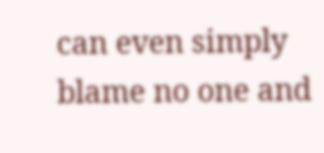can even simply blame no one and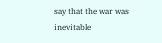say that the war was inevitable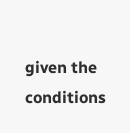given the conditions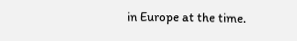in Europe at the time.